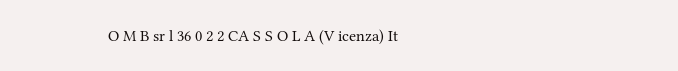O M B sr l 36 0 2 2 CA S S O L A (V icenza) It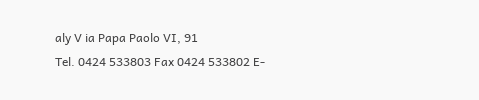aly V ia Papa Paolo VI, 91
Tel. 0424 533803 Fax 0424 533802 E-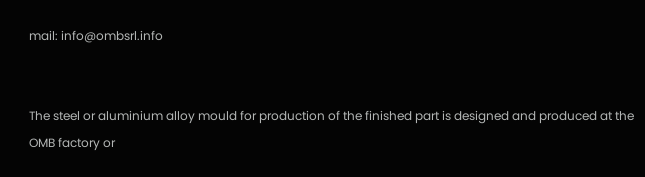mail: info@ombsrl.info


The steel or aluminium alloy mould for production of the finished part is designed and produced at the OMB factory or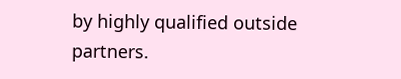by highly qualified outside partners.